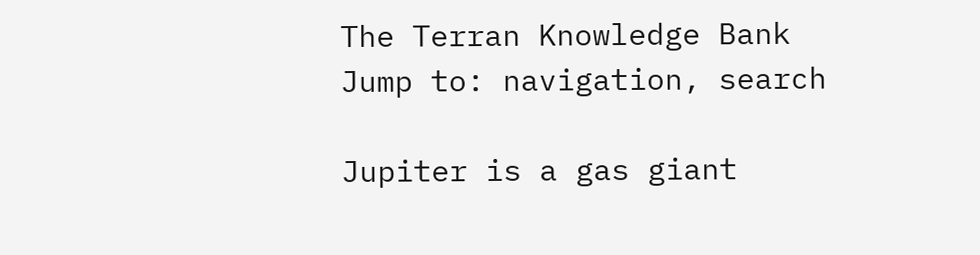The Terran Knowledge Bank
Jump to: navigation, search

Jupiter is a gas giant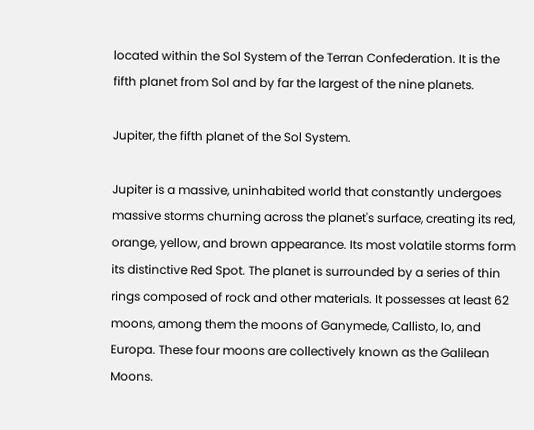located within the Sol System of the Terran Confederation. It is the fifth planet from Sol and by far the largest of the nine planets.

Jupiter, the fifth planet of the Sol System.

Jupiter is a massive, uninhabited world that constantly undergoes massive storms churning across the planet's surface, creating its red, orange, yellow, and brown appearance. Its most volatile storms form its distinctive Red Spot. The planet is surrounded by a series of thin rings composed of rock and other materials. It possesses at least 62 moons, among them the moons of Ganymede, Callisto, Io, and Europa. These four moons are collectively known as the Galilean Moons.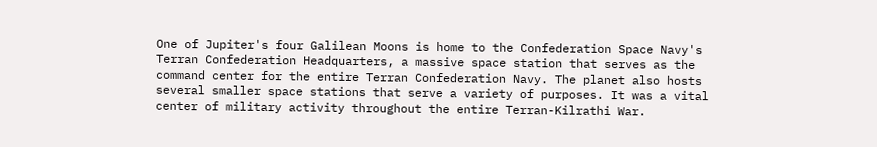One of Jupiter's four Galilean Moons is home to the Confederation Space Navy's Terran Confederation Headquarters, a massive space station that serves as the command center for the entire Terran Confederation Navy. The planet also hosts several smaller space stations that serve a variety of purposes. It was a vital center of military activity throughout the entire Terran-Kilrathi War.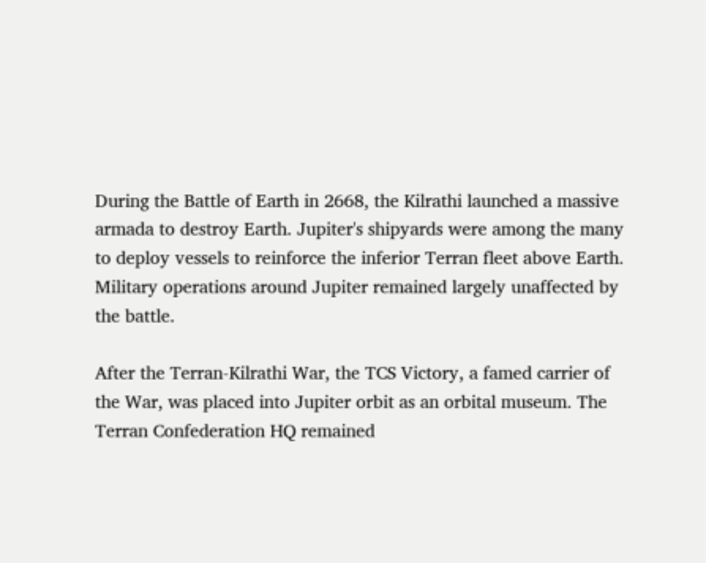During the Battle of Earth in 2668, the Kilrathi launched a massive armada to destroy Earth. Jupiter's shipyards were among the many to deploy vessels to reinforce the inferior Terran fleet above Earth. Military operations around Jupiter remained largely unaffected by the battle.

After the Terran-Kilrathi War, the TCS Victory, a famed carrier of the War, was placed into Jupiter orbit as an orbital museum. The Terran Confederation HQ remained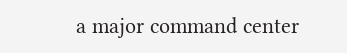a major command center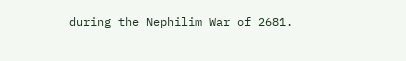during the Nephilim War of 2681.